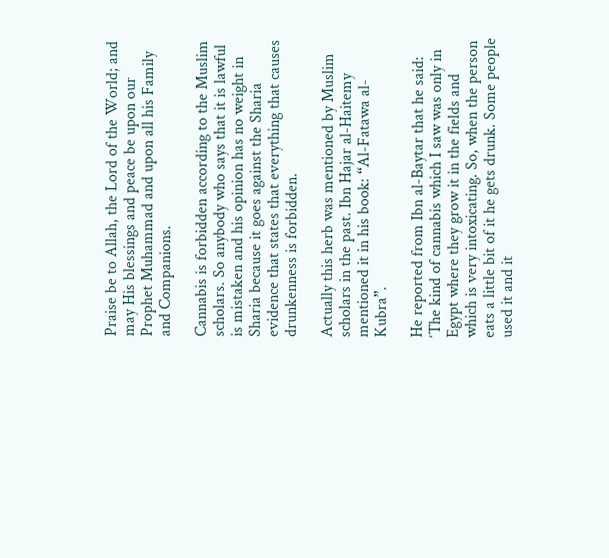Praise be to Allah, the Lord of the World; and may His blessings and peace be upon our Prophet Muhammad and upon all his Family and Companions.

Cannabis is forbidden according to the Muslim scholars. So anybody who says that it is lawful is mistaken and his opinion has no weight in Sharia because it goes against the Sharia evidence that states that everything that causes drunkenness is forbidden.

Actually this herb was mentioned by Muslim scholars in the past. Ibn Hajar al-Haitemy mentioned it in his book: “Al-Fatawa al-Kubra”.

He reported from Ibn al-Baytar that he said: ‘The kind of cannabis which I saw was only in Egypt where they grow it in the fields and which is very intoxicating. So, when the person eats a little bit of it he gets drunk. Some people used it and it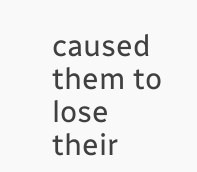caused them to lose their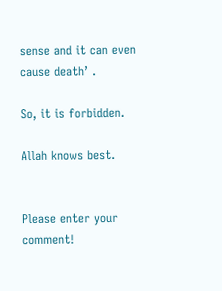sense and it can even cause death’ .

So, it is forbidden.

Allah knows best.


Please enter your comment!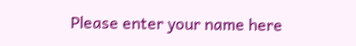Please enter your name here